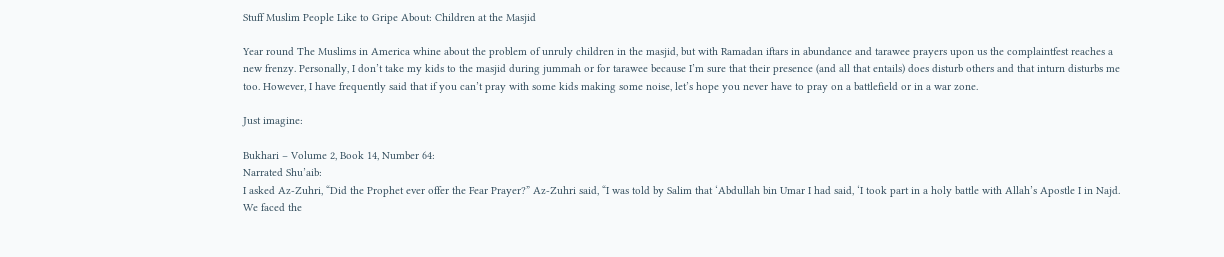Stuff Muslim People Like to Gripe About: Children at the Masjid

Year round The Muslims in America whine about the problem of unruly children in the masjid, but with Ramadan iftars in abundance and tarawee prayers upon us the complaintfest reaches a new frenzy. Personally, I don’t take my kids to the masjid during jummah or for tarawee because I’m sure that their presence (and all that entails) does disturb others and that inturn disturbs me too. However, I have frequently said that if you can’t pray with some kids making some noise, let’s hope you never have to pray on a battlefield or in a war zone.

Just imagine:

Bukhari – Volume 2, Book 14, Number 64:
Narrated Shu’aib:
I asked Az-Zuhri, “Did the Prophet ever offer the Fear Prayer?” Az-Zuhri said, “I was told by Salim that ‘Abdullah bin Umar I had said, ‘I took part in a holy battle with Allah’s Apostle I in Najd. We faced the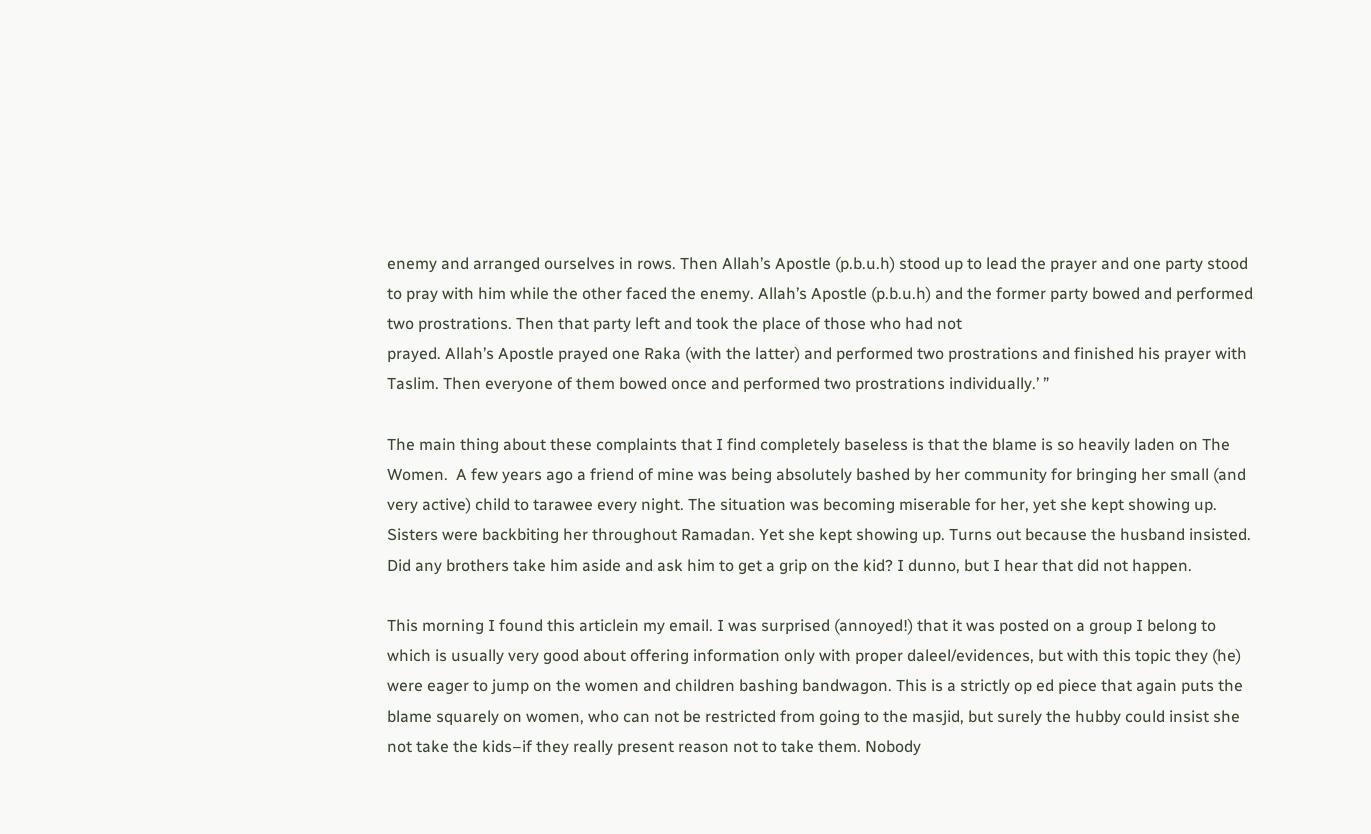enemy and arranged ourselves in rows. Then Allah’s Apostle (p.b.u.h) stood up to lead the prayer and one party stood to pray with him while the other faced the enemy. Allah’s Apostle (p.b.u.h) and the former party bowed and performed two prostrations. Then that party left and took the place of those who had not
prayed. Allah’s Apostle prayed one Raka (with the latter) and performed two prostrations and finished his prayer with Taslim. Then everyone of them bowed once and performed two prostrations individually.’ ”

The main thing about these complaints that I find completely baseless is that the blame is so heavily laden on The Women.  A few years ago a friend of mine was being absolutely bashed by her community for bringing her small (and very active) child to tarawee every night. The situation was becoming miserable for her, yet she kept showing up. Sisters were backbiting her throughout Ramadan. Yet she kept showing up. Turns out because the husband insisted. Did any brothers take him aside and ask him to get a grip on the kid? I dunno, but I hear that did not happen.

This morning I found this articlein my email. I was surprised (annoyed!) that it was posted on a group I belong to which is usually very good about offering information only with proper daleel/evidences, but with this topic they (he) were eager to jump on the women and children bashing bandwagon. This is a strictly op ed piece that again puts the blame squarely on women, who can not be restricted from going to the masjid, but surely the hubby could insist she not take the kids–if they really present reason not to take them. Nobody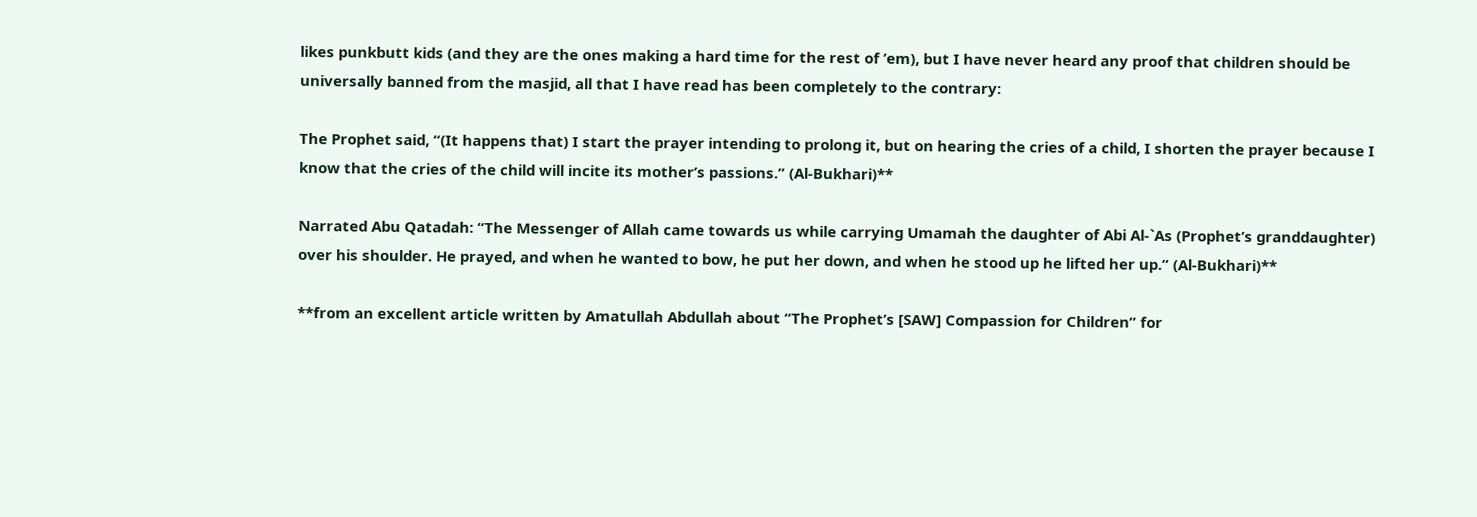likes punkbutt kids (and they are the ones making a hard time for the rest of ’em), but I have never heard any proof that children should be universally banned from the masjid, all that I have read has been completely to the contrary:

The Prophet said, “(It happens that) I start the prayer intending to prolong it, but on hearing the cries of a child, I shorten the prayer because I know that the cries of the child will incite its mother’s passions.” (Al-Bukhari)**

Narrated Abu Qatadah: “The Messenger of Allah came towards us while carrying Umamah the daughter of Abi Al-`As (Prophet’s granddaughter) over his shoulder. He prayed, and when he wanted to bow, he put her down, and when he stood up he lifted her up.” (Al-Bukhari)**

**from an excellent article written by Amatullah Abdullah about “The Prophet’s [SAW] Compassion for Children” for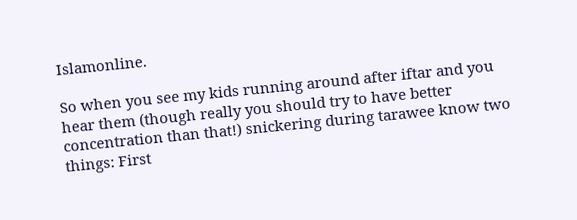Islamonline.

So when you see my kids running around after iftar and you hear them (though really you should try to have better concentration than that!) snickering during tarawee know two things: First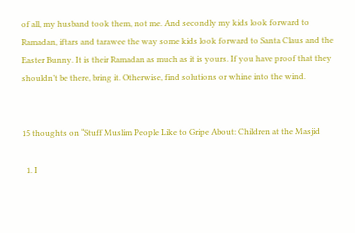of all, my husband took them, not me. And secondly my kids look forward to Ramadan, iftars and tarawee the way some kids look forward to Santa Claus and the Easter Bunny. It is their Ramadan as much as it is yours. If you have proof that they shouldn’t be there, bring it. Otherwise, find solutions or whine into the wind.


15 thoughts on “Stuff Muslim People Like to Gripe About: Children at the Masjid

  1. I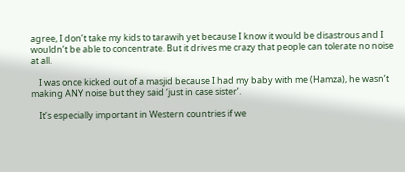agree, I don’t take my kids to tarawih yet because I know it would be disastrous and I wouldn’t be able to concentrate. But it drives me crazy that people can tolerate no noise at all.

    I was once kicked out of a masjid because I had my baby with me (Hamza), he wasn’t making ANY noise but they said ‘just in case sister’.

    It’s especially important in Western countries if we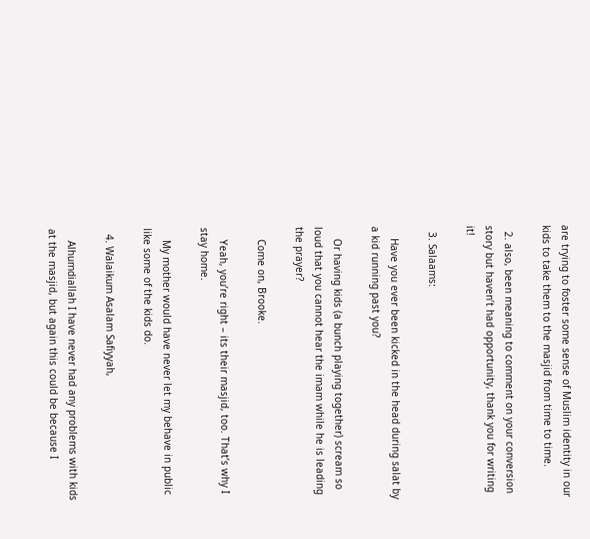are trying to foster some sense of Muslim identity in our kids to take them to the masjid from time to time.

  2. also, been meaning to comment on your conversion story but haven’t had opportunity, thank you for writing it!

  3. Salaams:

    Have you ever been kicked in the head during salat by a kid running past you?

    Or having kids (a bunch playing together) scream so loud that you cannot hear the imam while he is leading the prayer?

    Come on, Brooke.

    Yeah, you’re right – its their masjid, too. That’s why I stay home.

    My mother would have never let my behave in public like some of the kids do.

  4. Walaikum Asalam Safiyyah,

    Alhumdiallah I have never had any problems with kids at the masjid, but again this could be because I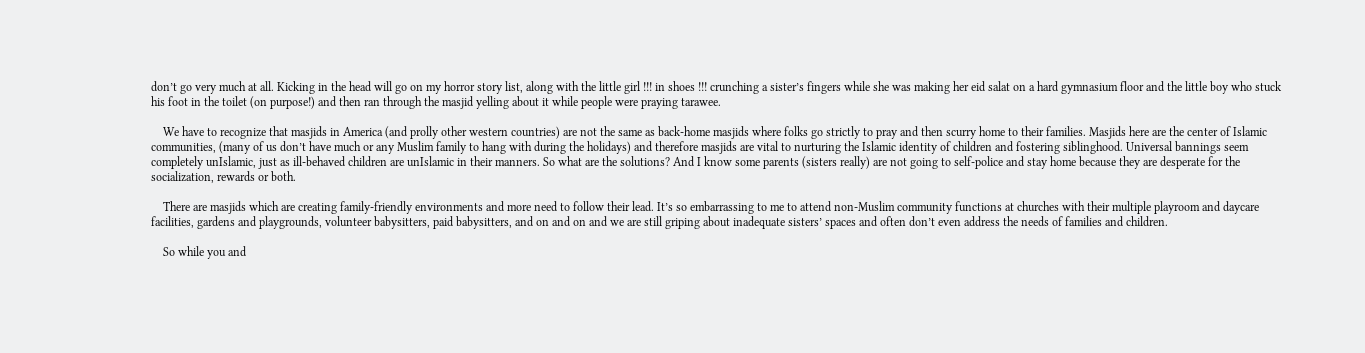don’t go very much at all. Kicking in the head will go on my horror story list, along with the little girl !!! in shoes !!! crunching a sister’s fingers while she was making her eid salat on a hard gymnasium floor and the little boy who stuck his foot in the toilet (on purpose!) and then ran through the masjid yelling about it while people were praying tarawee.

    We have to recognize that masjids in America (and prolly other western countries) are not the same as back-home masjids where folks go strictly to pray and then scurry home to their families. Masjids here are the center of Islamic communities, (many of us don’t have much or any Muslim family to hang with during the holidays) and therefore masjids are vital to nurturing the Islamic identity of children and fostering siblinghood. Universal bannings seem completely unIslamic, just as ill-behaved children are unIslamic in their manners. So what are the solutions? And I know some parents (sisters really) are not going to self-police and stay home because they are desperate for the socialization, rewards or both.

    There are masjids which are creating family-friendly environments and more need to follow their lead. It’s so embarrassing to me to attend non-Muslim community functions at churches with their multiple playroom and daycare facilities, gardens and playgrounds, volunteer babysitters, paid babysitters, and on and on and we are still griping about inadequate sisters’ spaces and often don’t even address the needs of families and children.

    So while you and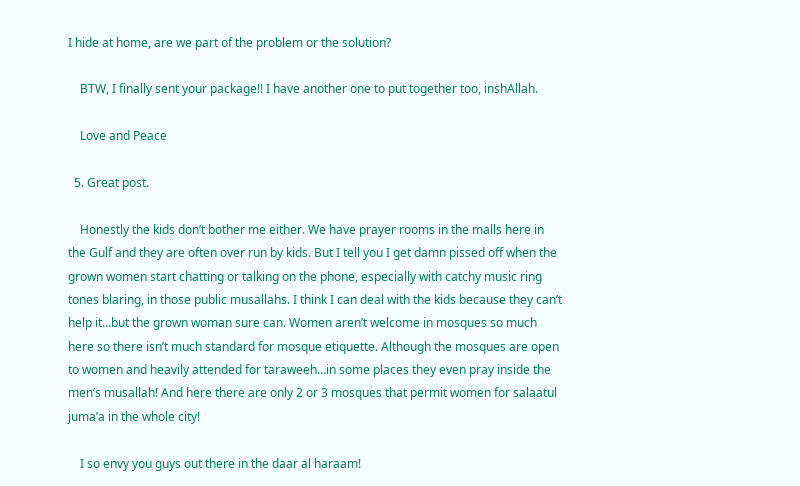I hide at home, are we part of the problem or the solution?

    BTW, I finally sent your package!! I have another one to put together too, inshAllah.

    Love and Peace

  5. Great post.

    Honestly the kids don’t bother me either. We have prayer rooms in the malls here in the Gulf and they are often over run by kids. But I tell you I get damn pissed off when the grown women start chatting or talking on the phone, especially with catchy music ring tones blaring, in those public musallahs. I think I can deal with the kids because they can’t help it…but the grown woman sure can. Women aren’t welcome in mosques so much here so there isn’t much standard for mosque etiquette. Although the mosques are open to women and heavily attended for taraweeh…in some places they even pray inside the men’s musallah! And here there are only 2 or 3 mosques that permit women for salaatul juma’a in the whole city!

    I so envy you guys out there in the daar al haraam!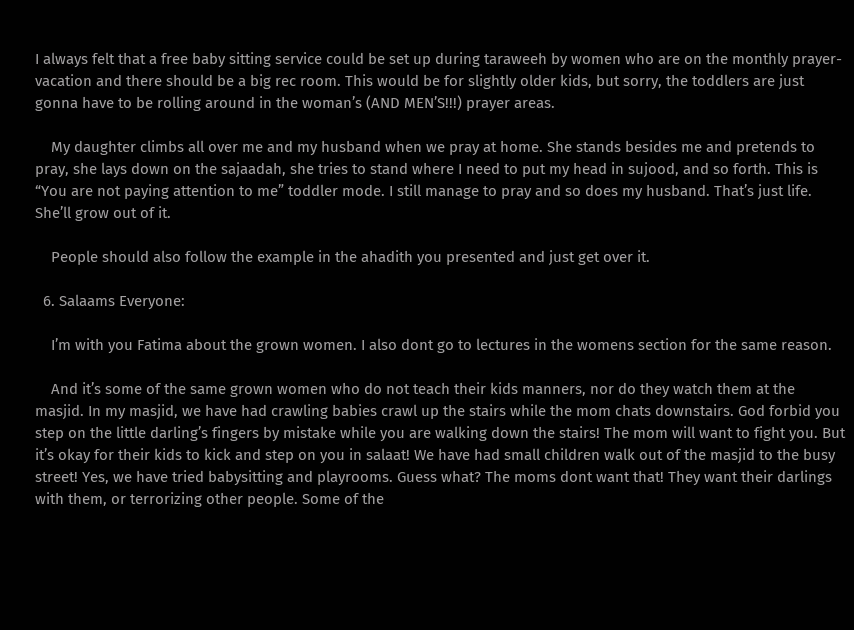I always felt that a free baby sitting service could be set up during taraweeh by women who are on the monthly prayer-vacation and there should be a big rec room. This would be for slightly older kids, but sorry, the toddlers are just gonna have to be rolling around in the woman’s (AND MEN’S!!!) prayer areas.

    My daughter climbs all over me and my husband when we pray at home. She stands besides me and pretends to pray, she lays down on the sajaadah, she tries to stand where I need to put my head in sujood, and so forth. This is “You are not paying attention to me” toddler mode. I still manage to pray and so does my husband. That’s just life. She’ll grow out of it.

    People should also follow the example in the ahadith you presented and just get over it.

  6. Salaams Everyone:

    I’m with you Fatima about the grown women. I also dont go to lectures in the womens section for the same reason.

    And it’s some of the same grown women who do not teach their kids manners, nor do they watch them at the masjid. In my masjid, we have had crawling babies crawl up the stairs while the mom chats downstairs. God forbid you step on the little darling’s fingers by mistake while you are walking down the stairs! The mom will want to fight you. But it’s okay for their kids to kick and step on you in salaat! We have had small children walk out of the masjid to the busy street! Yes, we have tried babysitting and playrooms. Guess what? The moms dont want that! They want their darlings with them, or terrorizing other people. Some of the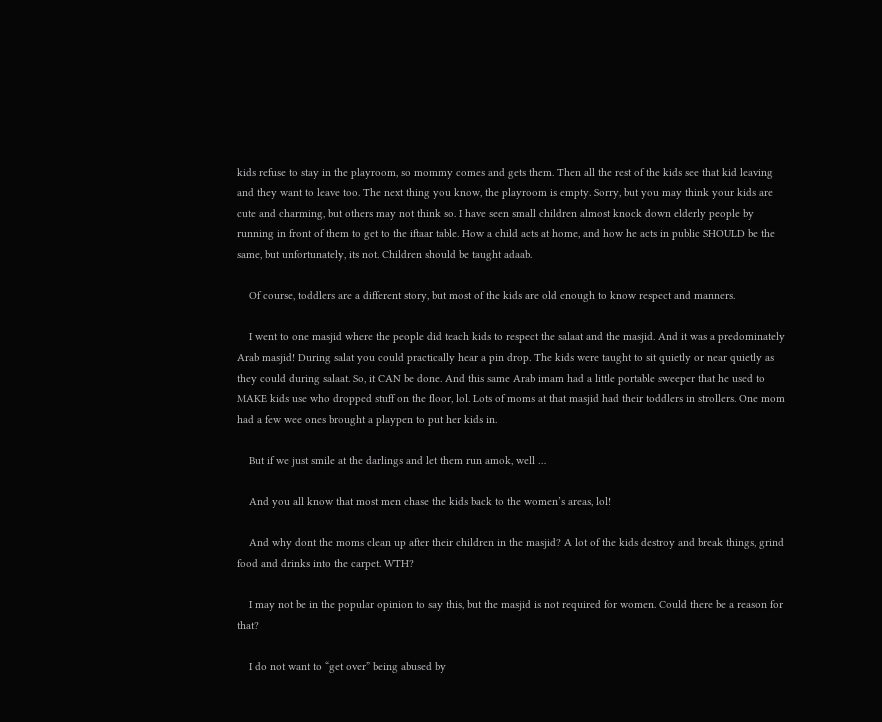kids refuse to stay in the playroom, so mommy comes and gets them. Then all the rest of the kids see that kid leaving and they want to leave too. The next thing you know, the playroom is empty. Sorry, but you may think your kids are cute and charming, but others may not think so. I have seen small children almost knock down elderly people by running in front of them to get to the iftaar table. How a child acts at home, and how he acts in public SHOULD be the same, but unfortunately, its not. Children should be taught adaab.

    Of course, toddlers are a different story, but most of the kids are old enough to know respect and manners.

    I went to one masjid where the people did teach kids to respect the salaat and the masjid. And it was a predominately Arab masjid! During salat you could practically hear a pin drop. The kids were taught to sit quietly or near quietly as they could during salaat. So, it CAN be done. And this same Arab imam had a little portable sweeper that he used to MAKE kids use who dropped stuff on the floor, lol. Lots of moms at that masjid had their toddlers in strollers. One mom had a few wee ones brought a playpen to put her kids in.

    But if we just smile at the darlings and let them run amok, well …

    And you all know that most men chase the kids back to the women’s areas, lol!

    And why dont the moms clean up after their children in the masjid? A lot of the kids destroy and break things, grind food and drinks into the carpet. WTH?

    I may not be in the popular opinion to say this, but the masjid is not required for women. Could there be a reason for that?

    I do not want to “get over” being abused by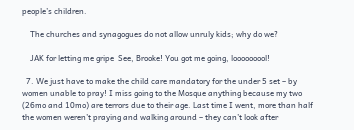people’s children.

    The churches and synagogues do not allow unruly kids; why do we?

    JAK for letting me gripe  See, Brooke! You got me going, looooooool!

  7. We just have to make the child care mandatory for the under 5 set – by women unable to pray! I miss going to the Mosque anything because my two (26mo and 10mo) are terrors due to their age. Last time I went, more than half the women weren’t praying and walking around – they can’t look after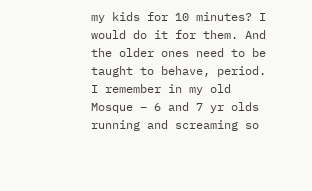my kids for 10 minutes? I would do it for them. And the older ones need to be taught to behave, period. I remember in my old Mosque – 6 and 7 yr olds running and screaming so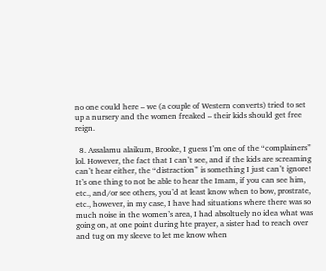no one could here – we (a couple of Western converts) tried to set up a nursery and the women freaked – their kids should get free reign.

  8. Assalamu alaikum, Brooke, I guess I’m one of the “complainers” lol. However, the fact that I can’t see, and if the kids are screaming can’t hear either, the “distraction” is something I just can’t ignore! It’s one thing to not be able to hear the Imam, if you can see him, etc., and/or see others, you’d at least know when to bow, prostrate, etc., however, in my case, I have had situations where there was so much noise in the women’s area, I had absoltuely no idea what was going on, at one point during hte prayer, a sister had to reach over and tug on my sleeve to let me know when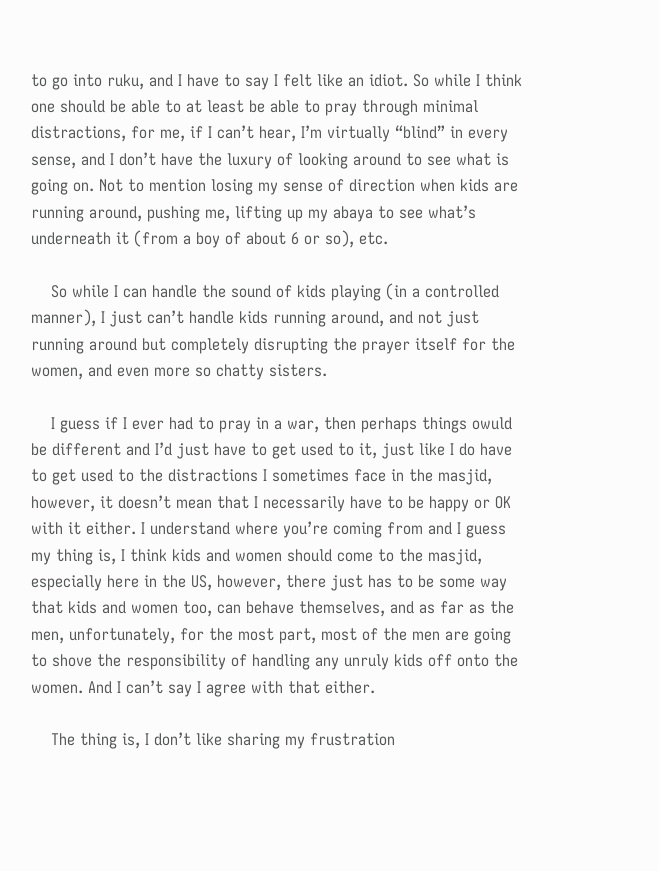to go into ruku, and I have to say I felt like an idiot. So while I think one should be able to at least be able to pray through minimal distractions, for me, if I can’t hear, I’m virtually “blind” in every sense, and I don’t have the luxury of looking around to see what is going on. Not to mention losing my sense of direction when kids are running around, pushing me, lifting up my abaya to see what’s underneath it (from a boy of about 6 or so), etc.

    So while I can handle the sound of kids playing (in a controlled manner), I just can’t handle kids running around, and not just running around but completely disrupting the prayer itself for the women, and even more so chatty sisters.

    I guess if I ever had to pray in a war, then perhaps things owuld be different and I’d just have to get used to it, just like I do have to get used to the distractions I sometimes face in the masjid, however, it doesn’t mean that I necessarily have to be happy or OK with it either. I understand where you’re coming from and I guess my thing is, I think kids and women should come to the masjid, especially here in the US, however, there just has to be some way that kids and women too, can behave themselves, and as far as the men, unfortunately, for the most part, most of the men are going to shove the responsibility of handling any unruly kids off onto the women. And I can’t say I agree with that either.

    The thing is, I don’t like sharing my frustration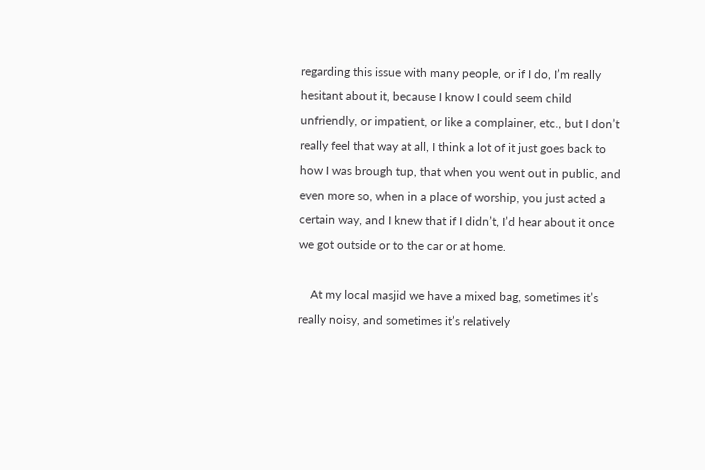regarding this issue with many people, or if I do, I’m really hesitant about it, because I know I could seem child unfriendly, or impatient, or like a complainer, etc., but I don’t really feel that way at all, I think a lot of it just goes back to how I was brough tup, that when you went out in public, and even more so, when in a place of worship, you just acted a certain way, and I knew that if I didn’t, I’d hear about it once we got outside or to the car or at home.

    At my local masjid we have a mixed bag, sometimes it’s really noisy, and sometimes it’s relatively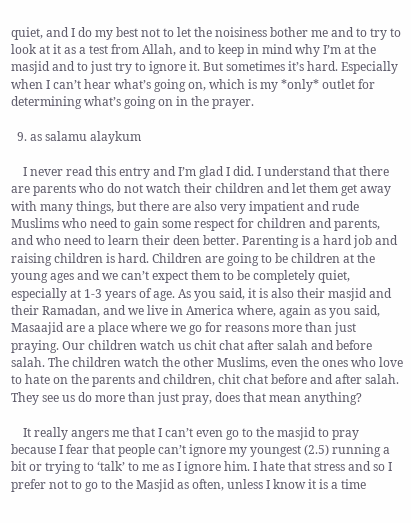quiet, and I do my best not to let the noisiness bother me and to try to look at it as a test from Allah, and to keep in mind why I’m at the masjid and to just try to ignore it. But sometimes it’s hard. Especially when I can’t hear what’s going on, which is my *only* outlet for determining what’s going on in the prayer.

  9. as salamu alaykum

    I never read this entry and I’m glad I did. I understand that there are parents who do not watch their children and let them get away with many things, but there are also very impatient and rude Muslims who need to gain some respect for children and parents, and who need to learn their deen better. Parenting is a hard job and raising children is hard. Children are going to be children at the young ages and we can’t expect them to be completely quiet, especially at 1-3 years of age. As you said, it is also their masjid and their Ramadan, and we live in America where, again as you said, Masaajid are a place where we go for reasons more than just praying. Our children watch us chit chat after salah and before salah. The children watch the other Muslims, even the ones who love to hate on the parents and children, chit chat before and after salah. They see us do more than just pray, does that mean anything?

    It really angers me that I can’t even go to the masjid to pray because I fear that people can’t ignore my youngest (2.5) running a bit or trying to ‘talk’ to me as I ignore him. I hate that stress and so I prefer not to go to the Masjid as often, unless I know it is a time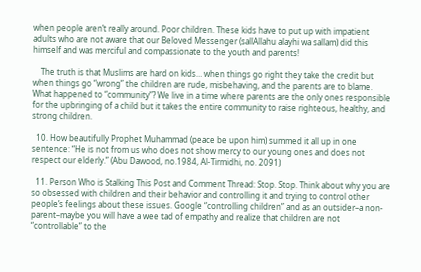when people aren’t really around. Poor children. These kids have to put up with impatient adults who are not aware that our Beloved Messenger (sallAllahu alayhi wa sallam) did this himself and was merciful and compassionate to the youth and parents!

    The truth is that Muslims are hard on kids… when things go right they take the credit but when things go “wrong” the children are rude, misbehaving, and the parents are to blame. What happened to “community”? We live in a time where parents are the only ones responsible for the upbringing of a child but it takes the entire community to raise righteous, healthy, and strong children.

  10. How beautifully Prophet Muhammad (peace be upon him) summed it all up in one sentence: “He is not from us who does not show mercy to our young ones and does not respect our elderly.” (Abu Dawood, no.1984, Al-Tirmidhi, no. 2091)

  11. Person Who is Stalking This Post and Comment Thread: Stop. Stop. Think about why you are so obsessed with children and their behavior and controlling it and trying to control other people’s feelings about these issues. Google “controlling children” and as an outsider–a non-parent–maybe you will have a wee tad of empathy and realize that children are not “controllable” to the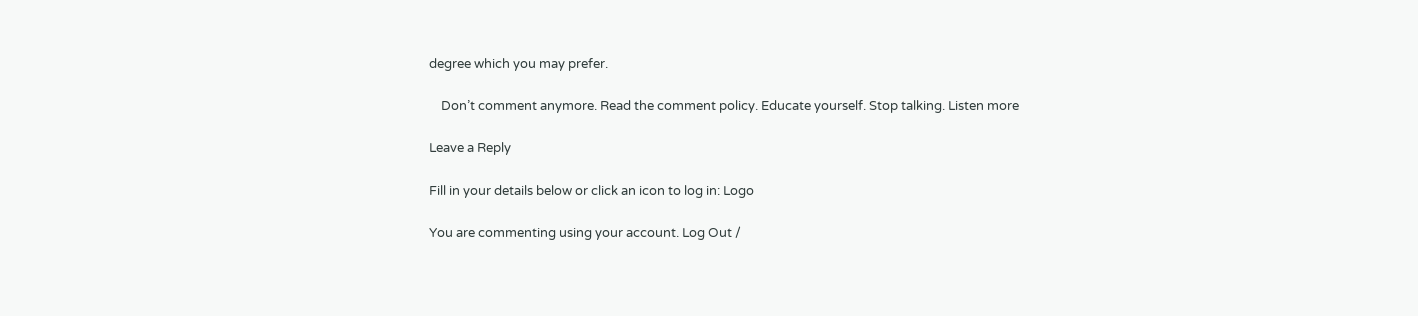degree which you may prefer.

    Don’t comment anymore. Read the comment policy. Educate yourself. Stop talking. Listen more

Leave a Reply

Fill in your details below or click an icon to log in: Logo

You are commenting using your account. Log Out /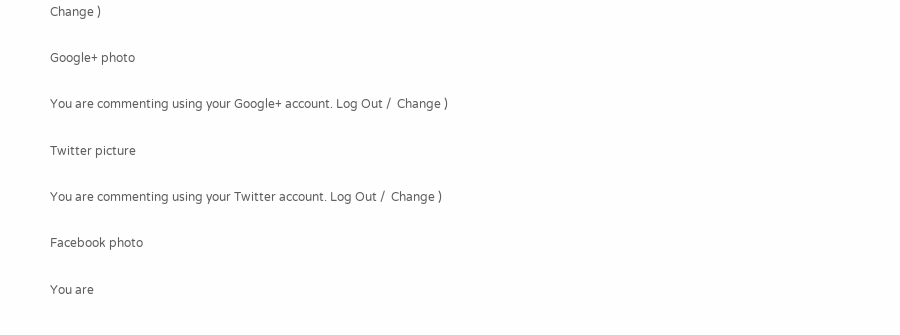Change )

Google+ photo

You are commenting using your Google+ account. Log Out /  Change )

Twitter picture

You are commenting using your Twitter account. Log Out /  Change )

Facebook photo

You are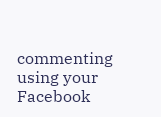commenting using your Facebook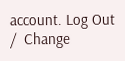account. Log Out /  Change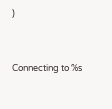)


Connecting to %s